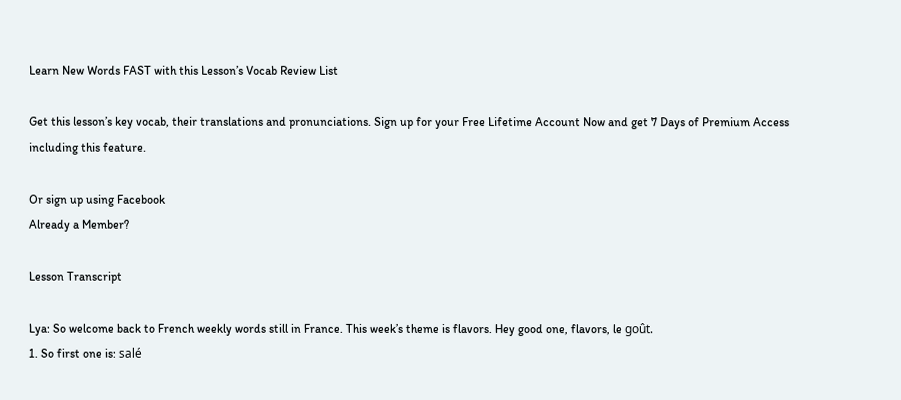Learn New Words FAST with this Lesson’s Vocab Review List

Get this lesson’s key vocab, their translations and pronunciations. Sign up for your Free Lifetime Account Now and get 7 Days of Premium Access including this feature.

Or sign up using Facebook
Already a Member?

Lesson Transcript

Lya: So welcome back to French weekly words still in France. This week’s theme is flavors. Hey good one, flavors, le goût.
1. So first one is: salé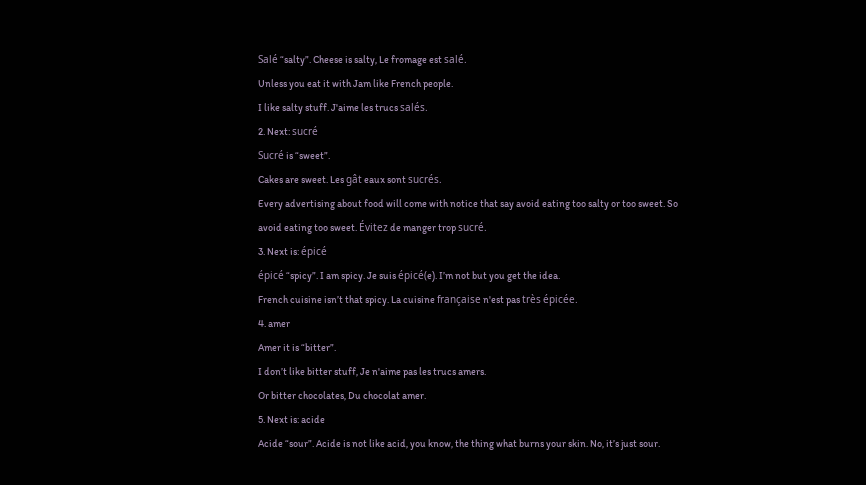Salé “salty”. Cheese is salty, Le fromage est salé.
Unless you eat it with Jam like French people.
I like salty stuff. J'aime les trucs salés.
2. Next: sucré
Sucré is “sweet”.
Cakes are sweet. Les gât eaux sont sucrés.
Every advertising about food will come with notice that say avoid eating too salty or too sweet. So avoid eating too sweet. Évitez de manger trop sucré.
3. Next is: épicé
épicé “spicy”. I am spicy. Je suis épicé(e). I’m not but you get the idea.
French cuisine isn’t that spicy. La cuisine française n'est pas très épicée.
4. amer
Amer it is “bitter”.
I don’t like bitter stuff, Je n'aime pas les trucs amers.
Or bitter chocolates, Du chocolat amer.
5. Next is: acide
Acide “sour”. Acide is not like acid, you know, the thing what burns your skin. No, it’s just sour.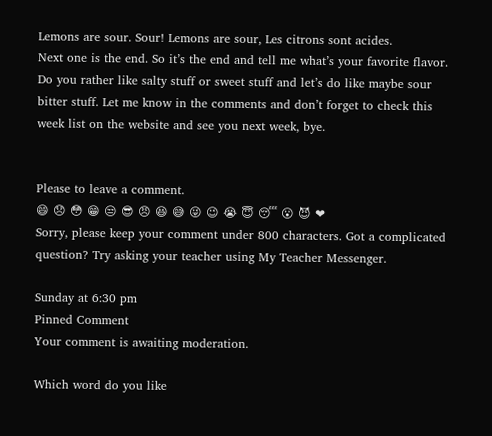Lemons are sour. Sour! Lemons are sour, Les citrons sont acides.
Next one is the end. So it’s the end and tell me what’s your favorite flavor. Do you rather like salty stuff or sweet stuff and let’s do like maybe sour bitter stuff. Let me know in the comments and don’t forget to check this week list on the website and see you next week, bye.


Please to leave a comment.
😄 😞 😳 😁 😒 😎 😠 😆 😅 😜 😉 😭 😇 😴 😮 😈 ❤
Sorry, please keep your comment under 800 characters. Got a complicated question? Try asking your teacher using My Teacher Messenger.

Sunday at 6:30 pm
Pinned Comment
Your comment is awaiting moderation.

Which word do you like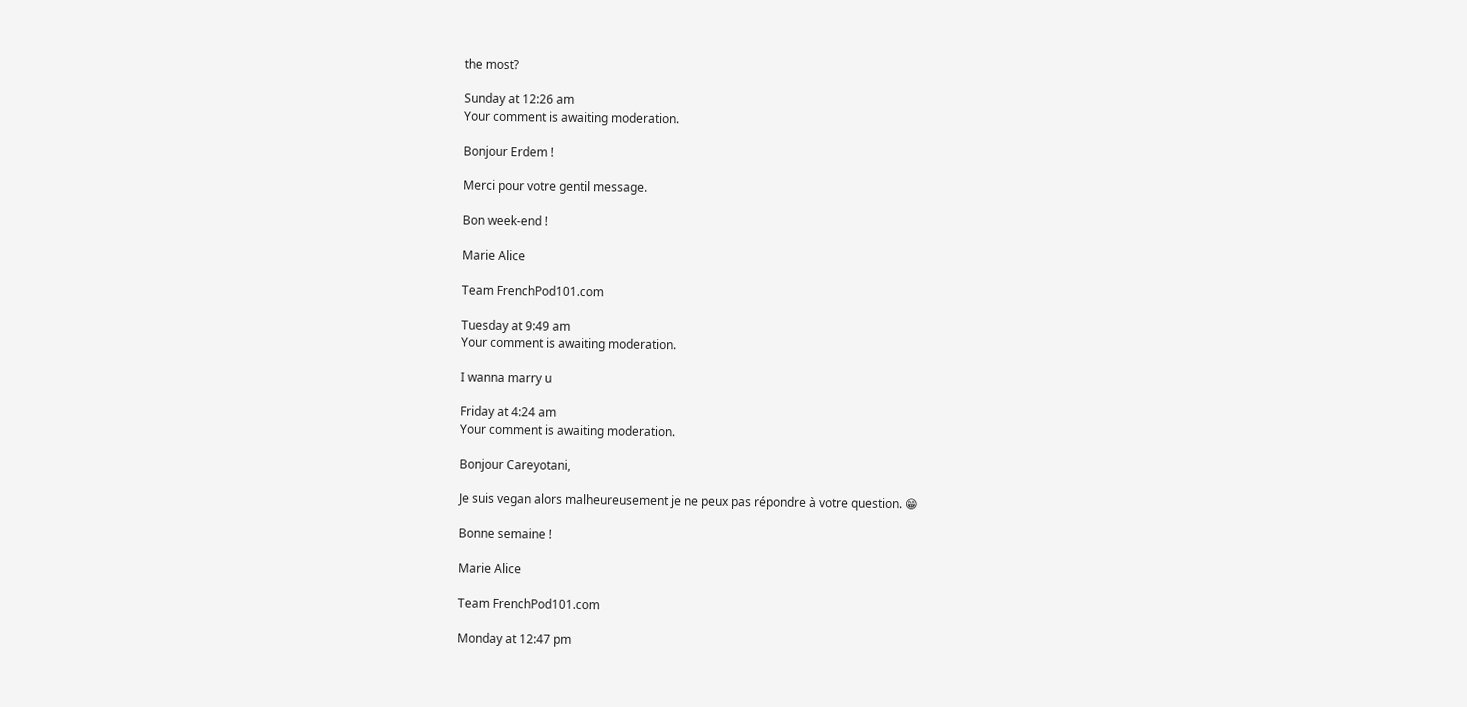the most?

Sunday at 12:26 am
Your comment is awaiting moderation.

Bonjour Erdem !

Merci pour votre gentil message.

Bon week-end !

Marie Alice

Team FrenchPod101.com

Tuesday at 9:49 am
Your comment is awaiting moderation.

I wanna marry u

Friday at 4:24 am
Your comment is awaiting moderation.

Bonjour Careyotani,

Je suis vegan alors malheureusement je ne peux pas répondre à votre question. 😁

Bonne semaine !

Marie Alice

Team FrenchPod101.com

Monday at 12:47 pm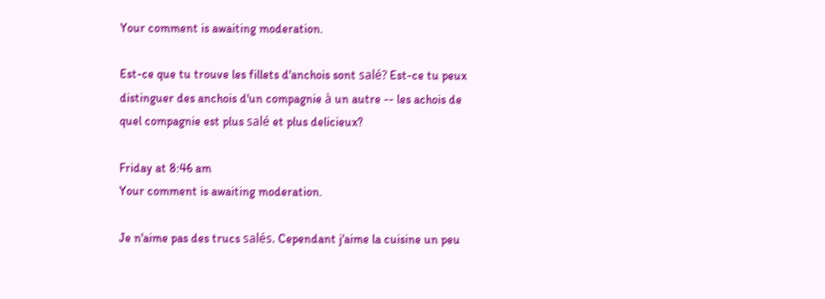Your comment is awaiting moderation.

Est-ce que tu trouve les fillets d'anchois sont salé? Est-ce tu peux distinguer des anchois d'un compagnie à un autre -- les achois de quel compagnie est plus salé et plus delicieux?

Friday at 8:46 am
Your comment is awaiting moderation.

Je n'aime pas des trucs salés. Cependant j'aime la cuisine un peu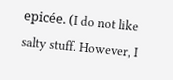epicée. (I do not like salty stuff. However, I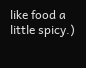like food a little spicy.)